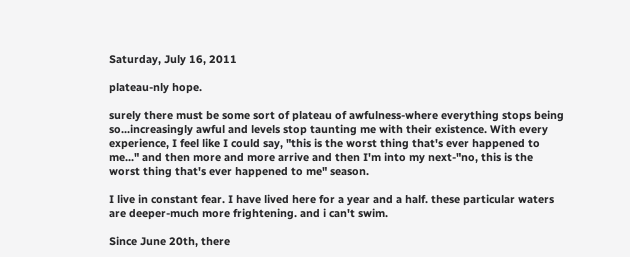Saturday, July 16, 2011

plateau-nly hope.

surely there must be some sort of plateau of awfulness-where everything stops being so...increasingly awful and levels stop taunting me with their existence. With every experience, I feel like I could say, "this is the worst thing that's ever happened to me..." and then more and more arrive and then I'm into my next-"no, this is the worst thing that's ever happened to me" season.

I live in constant fear. I have lived here for a year and a half. these particular waters are deeper-much more frightening. and i can't swim.

Since June 20th, there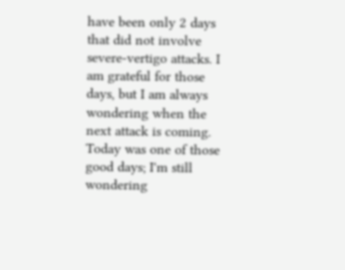have been only 2 days that did not involve severe-vertigo attacks. I am grateful for those days, but I am always wondering when the next attack is coming. Today was one of those good days; I'm still wondering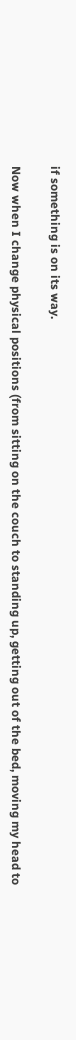if something is on its way.

Now when I change physical positions (from sitting on the couch to standing up, getting out of the bed, moving my head to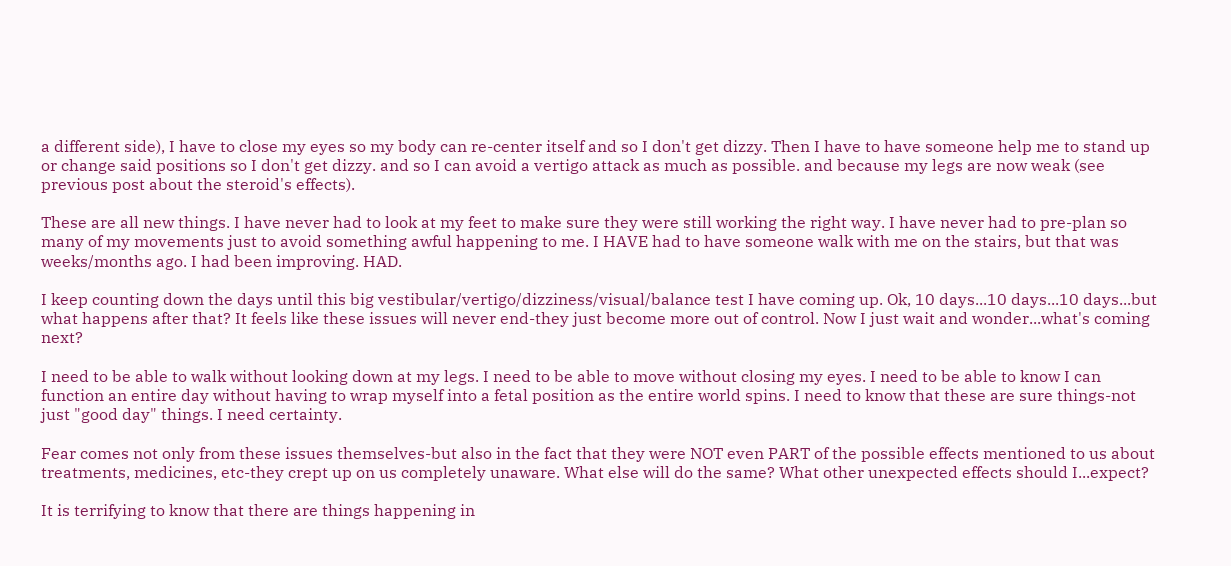a different side), I have to close my eyes so my body can re-center itself and so I don't get dizzy. Then I have to have someone help me to stand up or change said positions so I don't get dizzy. and so I can avoid a vertigo attack as much as possible. and because my legs are now weak (see previous post about the steroid's effects).

These are all new things. I have never had to look at my feet to make sure they were still working the right way. I have never had to pre-plan so many of my movements just to avoid something awful happening to me. I HAVE had to have someone walk with me on the stairs, but that was weeks/months ago. I had been improving. HAD.

I keep counting down the days until this big vestibular/vertigo/dizziness/visual/balance test I have coming up. Ok, 10 days...10 days...10 days...but what happens after that? It feels like these issues will never end-they just become more out of control. Now I just wait and wonder...what's coming next?

I need to be able to walk without looking down at my legs. I need to be able to move without closing my eyes. I need to be able to know I can function an entire day without having to wrap myself into a fetal position as the entire world spins. I need to know that these are sure things-not just "good day" things. I need certainty.

Fear comes not only from these issues themselves-but also in the fact that they were NOT even PART of the possible effects mentioned to us about treatments, medicines, etc-they crept up on us completely unaware. What else will do the same? What other unexpected effects should I...expect?

It is terrifying to know that there are things happening in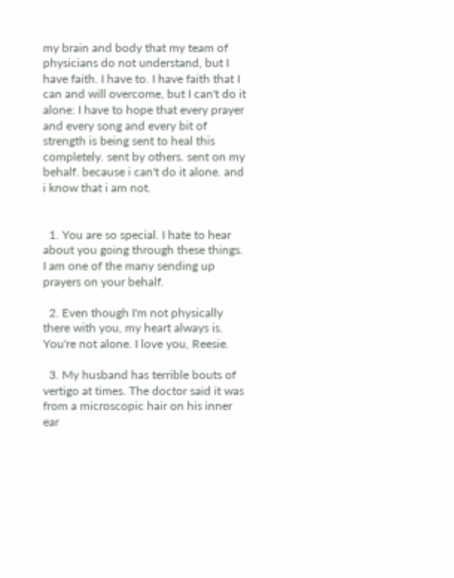my brain and body that my team of physicians do not understand, but I have faith. I have to. I have faith that I can and will overcome, but I can't do it alone: I have to hope that every prayer and every song and every bit of strength is being sent to heal this completely. sent by others. sent on my behalf. because i can't do it alone. and i know that i am not.


  1. You are so special. I hate to hear about you going through these things. I am one of the many sending up prayers on your behalf.

  2. Even though I'm not physically there with you, my heart always is. You're not alone. I love you, Reesie.

  3. My husband has terrible bouts of vertigo at times. The doctor said it was from a microscopic hair on his inner ear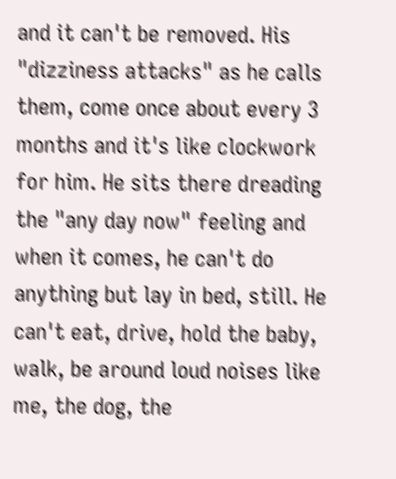and it can't be removed. His "dizziness attacks" as he calls them, come once about every 3 months and it's like clockwork for him. He sits there dreading the "any day now" feeling and when it comes, he can't do anything but lay in bed, still. He can't eat, drive, hold the baby, walk, be around loud noises like me, the dog, the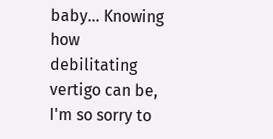baby… Knowing how debilitating vertigo can be, I'm so sorry to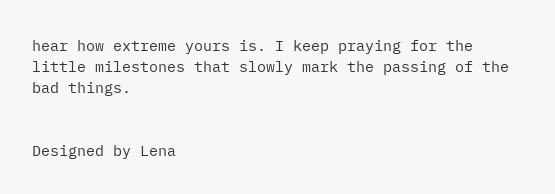hear how extreme yours is. I keep praying for the little milestones that slowly mark the passing of the bad things.


Designed by Lena